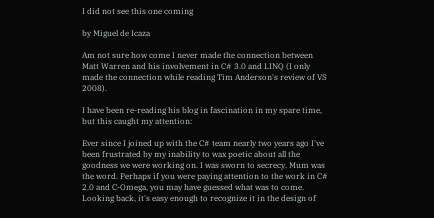I did not see this one coming

by Miguel de Icaza

Am not sure how come I never made the connection between Matt Warren and his involvement in C# 3.0 and LINQ (I only made the connection while reading Tim Anderson's review of VS 2008).

I have been re-reading his blog in fascination in my spare time, but this caught my attention:

Ever since I joined up with the C# team nearly two years ago I've been frustrated by my inability to wax poetic about all the goodness we were working on. I was sworn to secrecy. Mum was the word. Perhaps if you were paying attention to the work in C# 2.0 and C-Omega, you may have guessed what was to come. Looking back, it's easy enough to recognize it in the design of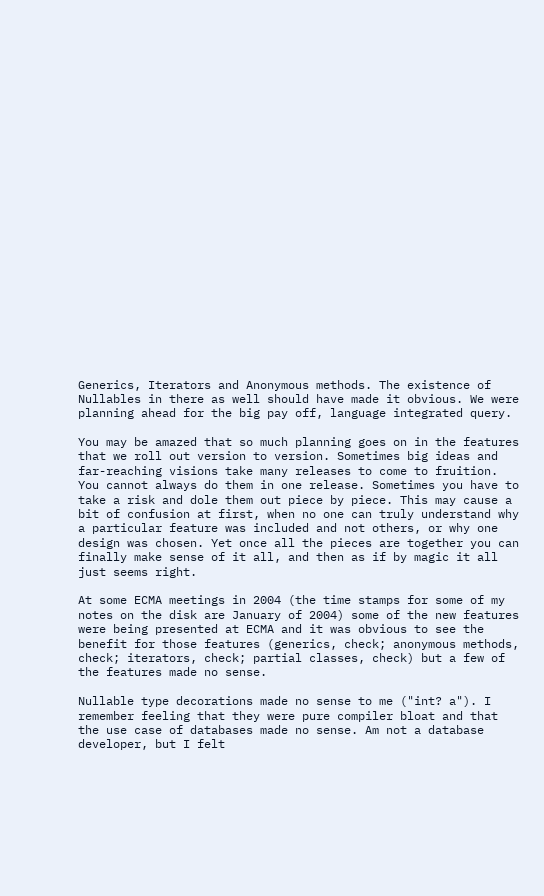Generics, Iterators and Anonymous methods. The existence of Nullables in there as well should have made it obvious. We were planning ahead for the big pay off, language integrated query.

You may be amazed that so much planning goes on in the features that we roll out version to version. Sometimes big ideas and far-reaching visions take many releases to come to fruition. You cannot always do them in one release. Sometimes you have to take a risk and dole them out piece by piece. This may cause a bit of confusion at first, when no one can truly understand why a particular feature was included and not others, or why one design was chosen. Yet once all the pieces are together you can finally make sense of it all, and then as if by magic it all just seems right.

At some ECMA meetings in 2004 (the time stamps for some of my notes on the disk are January of 2004) some of the new features were being presented at ECMA and it was obvious to see the benefit for those features (generics, check; anonymous methods, check; iterators, check; partial classes, check) but a few of the features made no sense.

Nullable type decorations made no sense to me ("int? a"). I remember feeling that they were pure compiler bloat and that the use case of databases made no sense. Am not a database developer, but I felt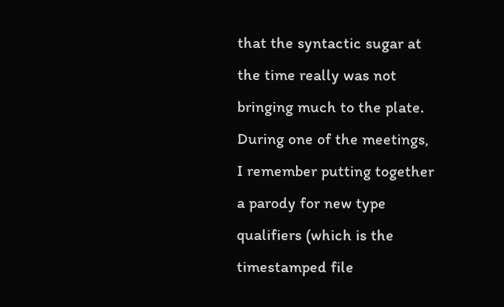that the syntactic sugar at the time really was not bringing much to the plate. During one of the meetings, I remember putting together a parody for new type qualifiers (which is the timestamped file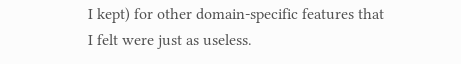I kept) for other domain-specific features that I felt were just as useless.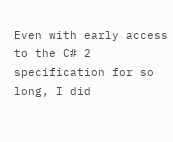Even with early access to the C# 2 specification for so long, I did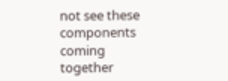not see these components coming together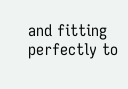and fitting perfectly to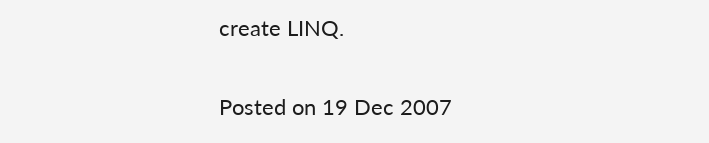create LINQ.

Posted on 19 Dec 2007